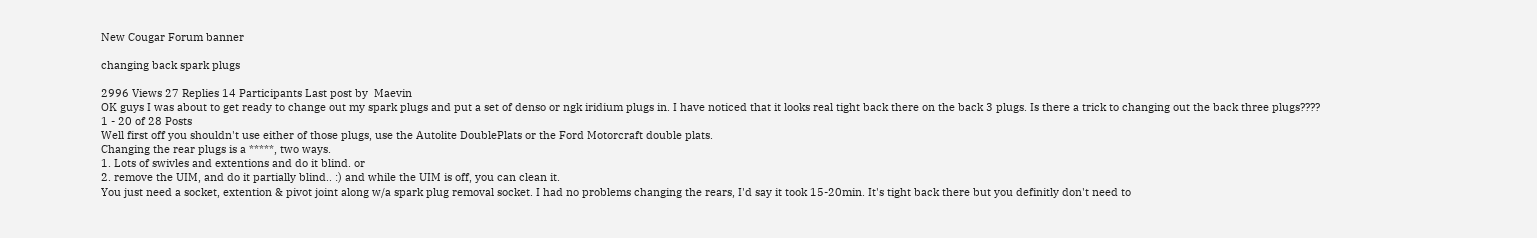New Cougar Forum banner

changing back spark plugs

2996 Views 27 Replies 14 Participants Last post by  Maevin
OK guys I was about to get ready to change out my spark plugs and put a set of denso or ngk iridium plugs in. I have noticed that it looks real tight back there on the back 3 plugs. Is there a trick to changing out the back three plugs????
1 - 20 of 28 Posts
Well first off you shouldn't use either of those plugs, use the Autolite DoublePlats or the Ford Motorcraft double plats.
Changing the rear plugs is a *****, two ways.
1. Lots of swivles and extentions and do it blind. or
2. remove the UIM, and do it partially blind.. :) and while the UIM is off, you can clean it.
You just need a socket, extention & pivot joint along w/a spark plug removal socket. I had no problems changing the rears, I'd say it took 15-20min. It's tight back there but you definitly don't need to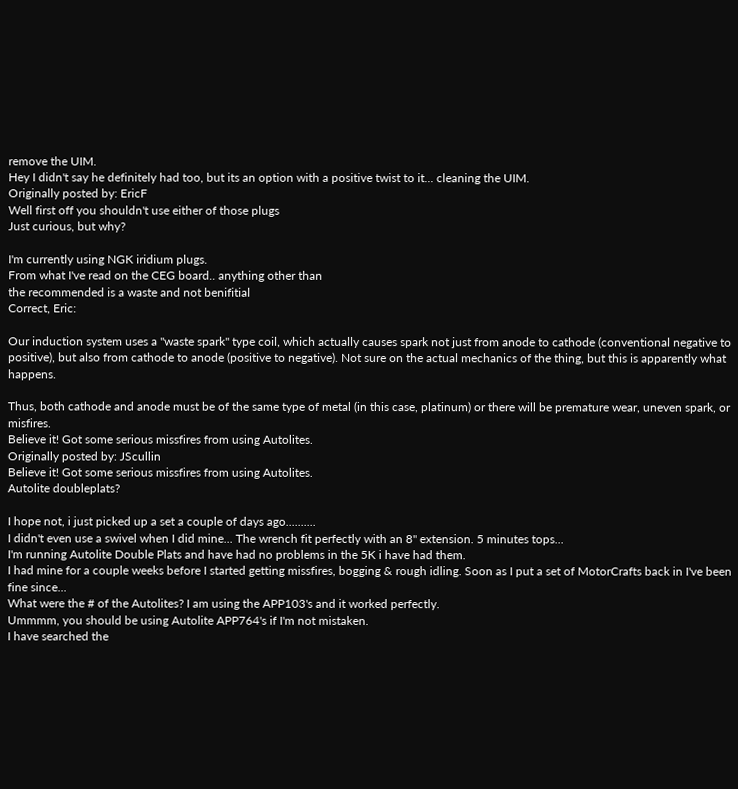remove the UIM.
Hey I didn't say he definitely had too, but its an option with a positive twist to it... cleaning the UIM.
Originally posted by: EricF
Well first off you shouldn't use either of those plugs
Just curious, but why?

I'm currently using NGK iridium plugs.
From what I've read on the CEG board.. anything other than
the recommended is a waste and not benifitial
Correct, Eric:

Our induction system uses a "waste spark" type coil, which actually causes spark not just from anode to cathode (conventional negative to positive), but also from cathode to anode (positive to negative). Not sure on the actual mechanics of the thing, but this is apparently what happens.

Thus, both cathode and anode must be of the same type of metal (in this case, platinum) or there will be premature wear, uneven spark, or misfires.
Believe it! Got some serious missfires from using Autolites.
Originally posted by: JScullin
Believe it! Got some serious missfires from using Autolites.
Autolite doubleplats?

I hope not, i just picked up a set a couple of days ago..........
I didn't even use a swivel when I did mine... The wrench fit perfectly with an 8" extension. 5 minutes tops...
I'm running Autolite Double Plats and have had no problems in the 5K i have had them.
I had mine for a couple weeks before I started getting missfires, bogging & rough idling. Soon as I put a set of MotorCrafts back in I've been fine since...
What were the # of the Autolites? I am using the APP103's and it worked perfectly.
Ummmm, you should be using Autolite APP764's if I'm not mistaken.
I have searched the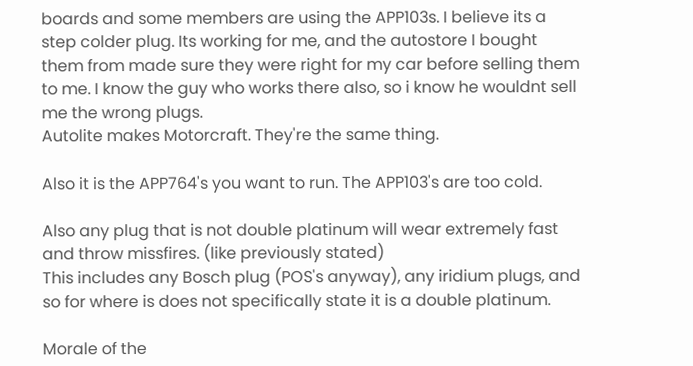boards and some members are using the APP103s. I believe its a step colder plug. Its working for me, and the autostore I bought them from made sure they were right for my car before selling them to me. I know the guy who works there also, so i know he wouldnt sell me the wrong plugs.
Autolite makes Motorcraft. They're the same thing.

Also it is the APP764's you want to run. The APP103's are too cold.

Also any plug that is not double platinum will wear extremely fast and throw missfires. (like previously stated)
This includes any Bosch plug (POS's anyway), any iridium plugs, and so for where is does not specifically state it is a double platinum.

Morale of the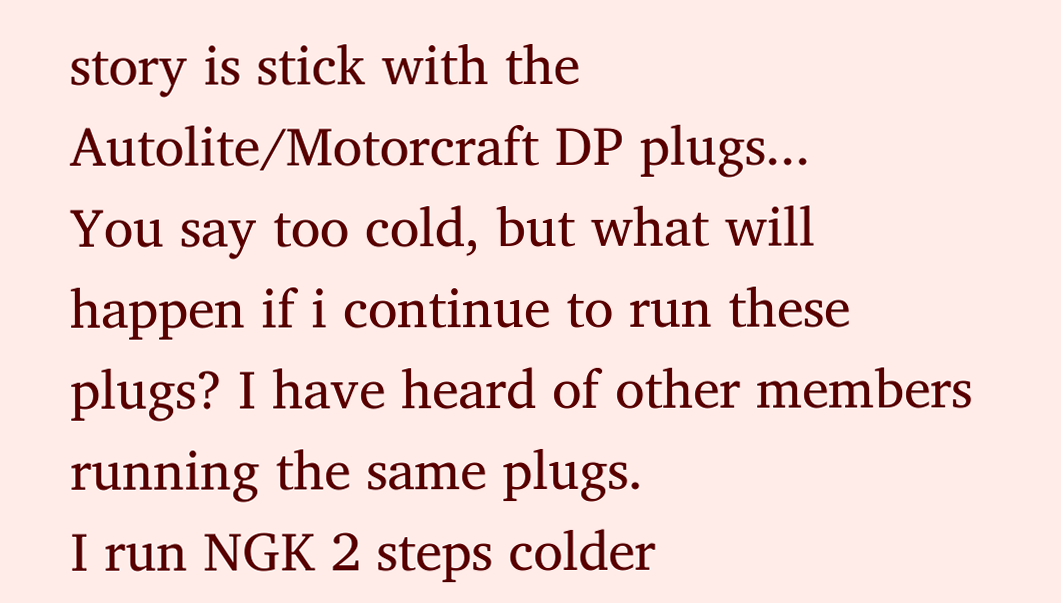story is stick with the Autolite/Motorcraft DP plugs...
You say too cold, but what will happen if i continue to run these plugs? I have heard of other members running the same plugs.
I run NGK 2 steps colder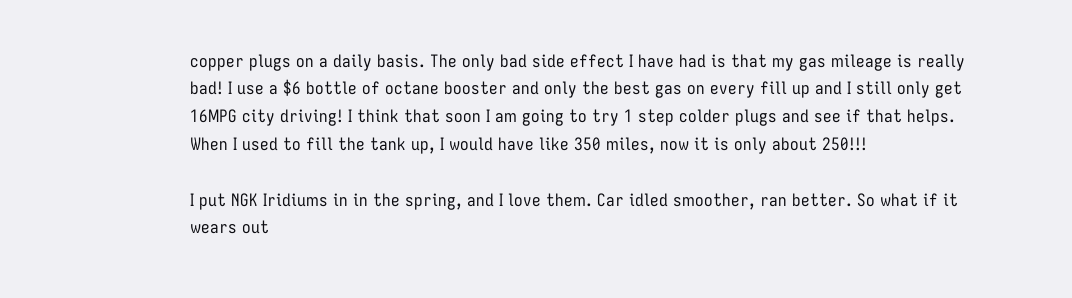copper plugs on a daily basis. The only bad side effect I have had is that my gas mileage is really bad! I use a $6 bottle of octane booster and only the best gas on every fill up and I still only get 16MPG city driving! I think that soon I am going to try 1 step colder plugs and see if that helps. When I used to fill the tank up, I would have like 350 miles, now it is only about 250!!!

I put NGK Iridiums in in the spring, and I love them. Car idled smoother, ran better. So what if it wears out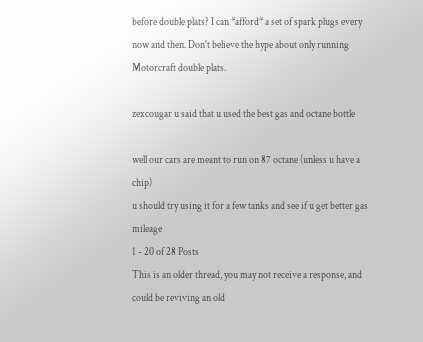before double plats? I can *afford* a set of spark plugs every now and then. Don't believe the hype about only running Motorcraft double plats.

zexcougar u said that u used the best gas and octane bottle

well our cars are meant to run on 87 octane (unless u have a chip)
u should try using it for a few tanks and see if u get better gas mileage
1 - 20 of 28 Posts
This is an older thread, you may not receive a response, and could be reviving an old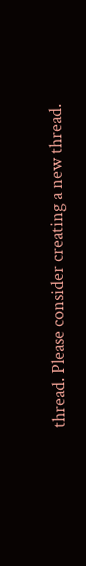thread. Please consider creating a new thread.